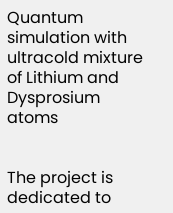Quantum simulation with ultracold mixture of Lithium and Dysprosium atoms


The project is dedicated to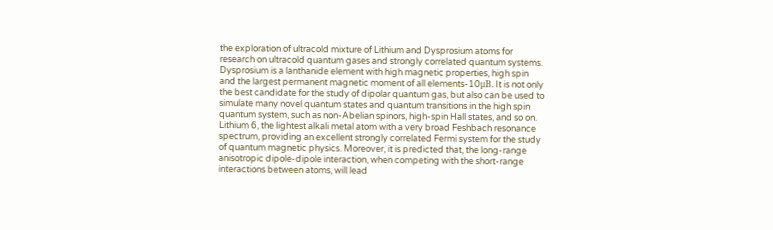the exploration of ultracold mixture of Lithium and Dysprosium atoms for research on ultracold quantum gases and strongly correlated quantum systems. Dysprosium is a lanthanide element with high magnetic properties, high spin and the largest permanent magnetic moment of all elements-10μB. It is not only the best candidate for the study of dipolar quantum gas, but also can be used to simulate many novel quantum states and quantum transitions in the high spin quantum system, such as non-Abelian spinors, high-spin Hall states, and so on. Lithium 6, the lightest alkali metal atom with a very broad Feshbach resonance spectrum, providing an excellent strongly correlated Fermi system for the study of quantum magnetic physics. Moreover, it is predicted that, the long-range anisotropic dipole-dipole interaction, when competing with the short-range interactions between atoms, will lead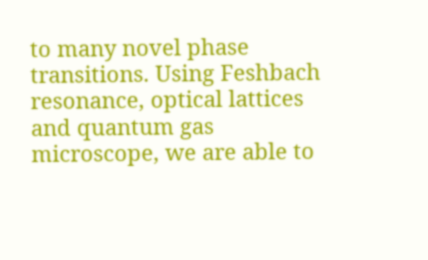to many novel phase transitions. Using Feshbach resonance, optical lattices and quantum gas microscope, we are able to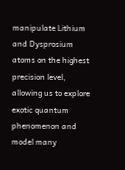manipulate Lithium and Dysprosium atoms on the highest precision level, allowing us to explore exotic quantum phenomenon and model many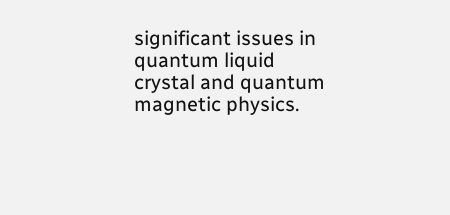significant issues in quantum liquid crystal and quantum magnetic physics.